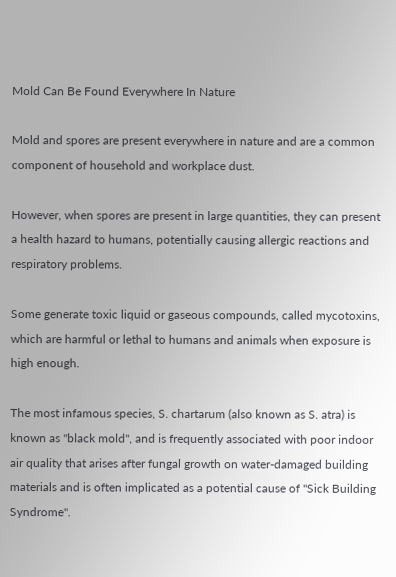Mold Can Be Found Everywhere In Nature

Mold and spores are present everywhere in nature and are a common component of household and workplace dust.

However, when spores are present in large quantities, they can present a health hazard to humans, potentially causing allergic reactions and respiratory problems.

Some generate toxic liquid or gaseous compounds, called mycotoxins, which are harmful or lethal to humans and animals when exposure is high enough.

The most infamous species, S. chartarum (also known as S. atra) is known as "black mold", and is frequently associated with poor indoor air quality that arises after fungal growth on water-damaged building materials and is often implicated as a potential cause of "Sick Building Syndrome".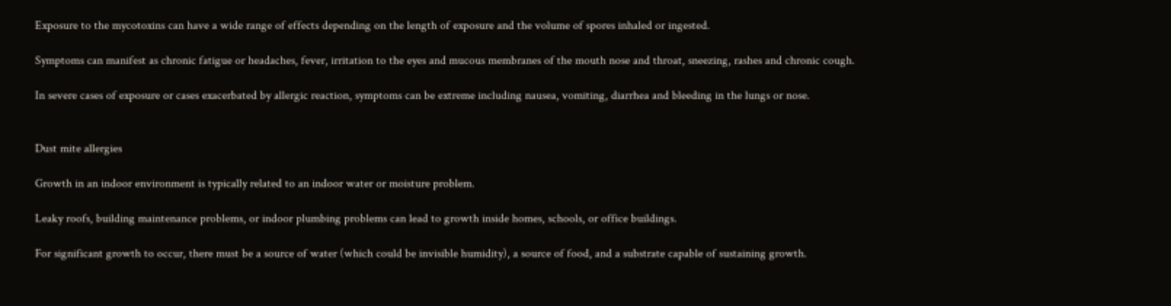Exposure to the mycotoxins can have a wide range of effects depending on the length of exposure and the volume of spores inhaled or ingested.

Symptoms can manifest as chronic fatigue or headaches, fever, irritation to the eyes and mucous membranes of the mouth nose and throat, sneezing, rashes and chronic cough.

In severe cases of exposure or cases exacerbated by allergic reaction, symptoms can be extreme including nausea, vomiting, diarrhea and bleeding in the lungs or nose.


Dust mite allergies

Growth in an indoor environment is typically related to an indoor water or moisture problem.

Leaky roofs, building maintenance problems, or indoor plumbing problems can lead to growth inside homes, schools, or office buildings.

For significant growth to occur, there must be a source of water (which could be invisible humidity), a source of food, and a substrate capable of sustaining growth.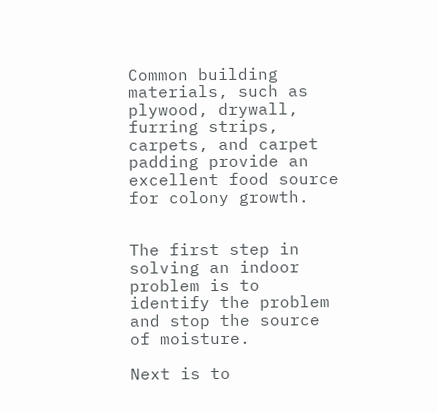Common building materials, such as plywood, drywall, furring strips, carpets, and carpet padding provide an excellent food source for colony growth.


The first step in solving an indoor problem is to identify the problem and stop the source of moisture.

Next is to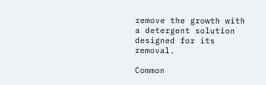remove the growth with a detergent solution designed for its removal.

Common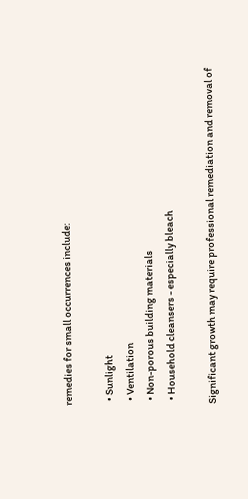remedies for small occurrences include:

  • Sunlight
  • Ventilation
  • Non-porous building materials
  • Household cleansers - especially bleach

Significant growth may require professional remediation and removal of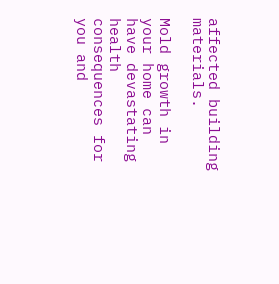affected building materials.

Mold growth in your home can have devastating health consequences for you and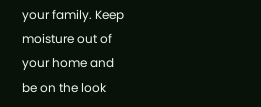your family. Keep moisture out of your home and be on the look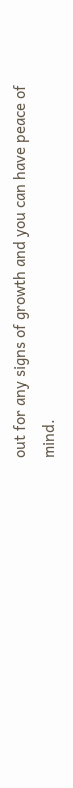out for any signs of growth and you can have peace of mind.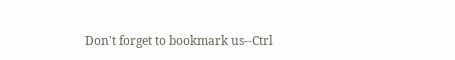Don't forget to bookmark us--Ctrl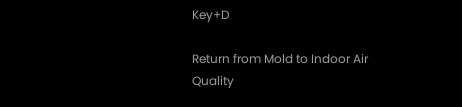Key+D

Return from Mold to Indoor Air Quality